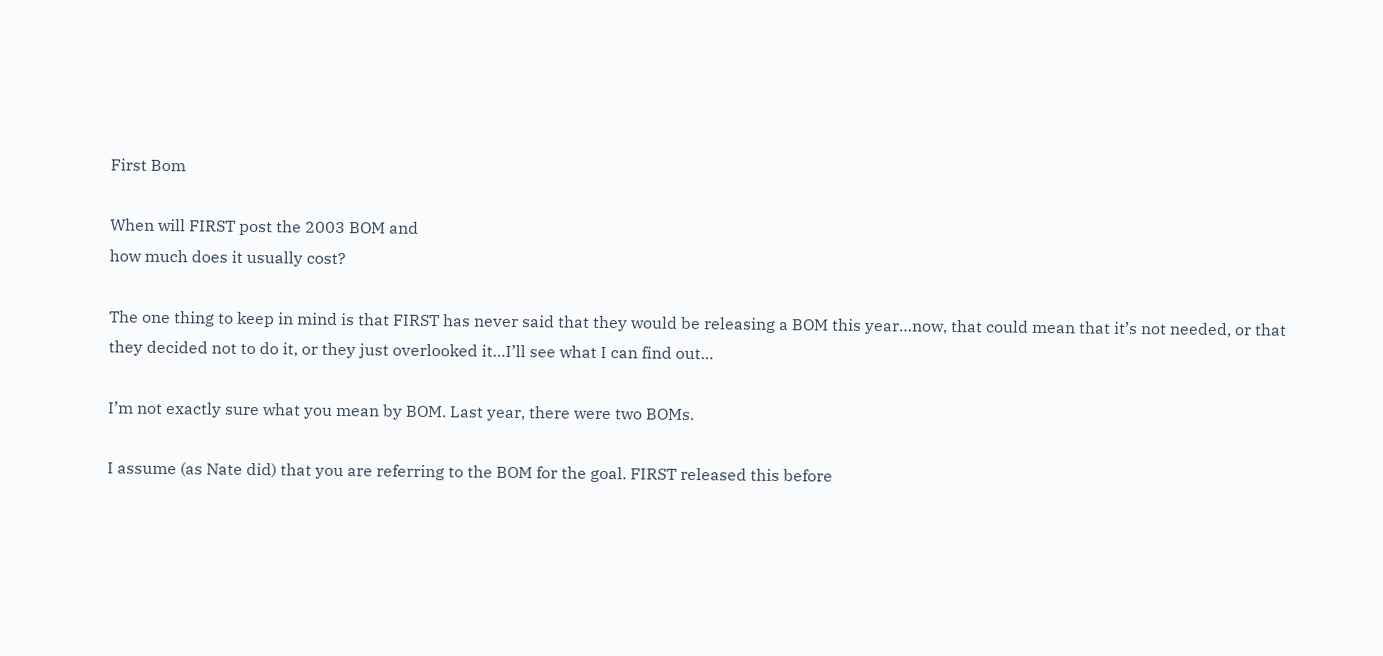First Bom

When will FIRST post the 2003 BOM and
how much does it usually cost?

The one thing to keep in mind is that FIRST has never said that they would be releasing a BOM this year…now, that could mean that it’s not needed, or that they decided not to do it, or they just overlooked it…I’ll see what I can find out…

I’m not exactly sure what you mean by BOM. Last year, there were two BOMs.

I assume (as Nate did) that you are referring to the BOM for the goal. FIRST released this before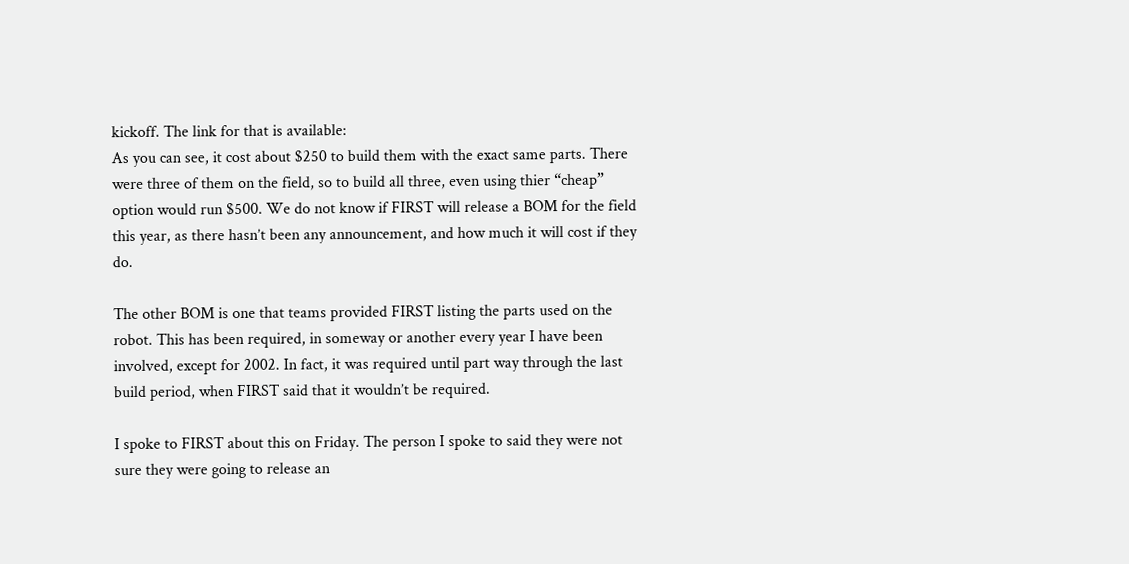kickoff. The link for that is available:
As you can see, it cost about $250 to build them with the exact same parts. There were three of them on the field, so to build all three, even using thier “cheap” option would run $500. We do not know if FIRST will release a BOM for the field this year, as there hasn’t been any announcement, and how much it will cost if they do.

The other BOM is one that teams provided FIRST listing the parts used on the robot. This has been required, in someway or another every year I have been involved, except for 2002. In fact, it was required until part way through the last build period, when FIRST said that it wouldn’t be required.

I spoke to FIRST about this on Friday. The person I spoke to said they were not sure they were going to release an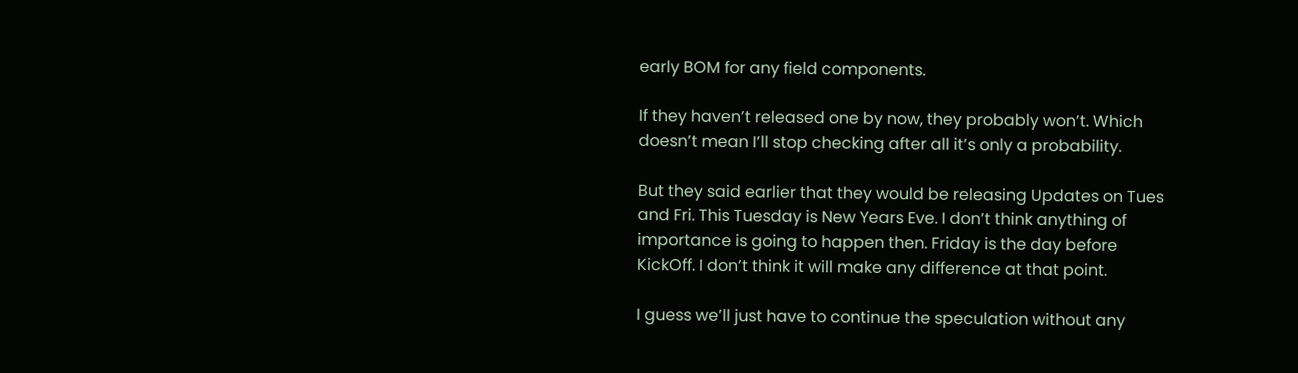early BOM for any field components.

If they haven’t released one by now, they probably won’t. Which doesn’t mean I’ll stop checking after all it’s only a probability.

But they said earlier that they would be releasing Updates on Tues and Fri. This Tuesday is New Years Eve. I don’t think anything of importance is going to happen then. Friday is the day before KickOff. I don’t think it will make any difference at that point.

I guess we’ll just have to continue the speculation without any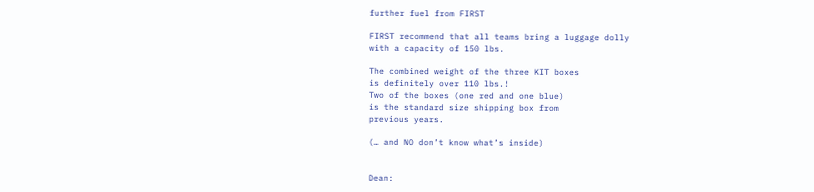further fuel from FIRST

FIRST recommend that all teams bring a luggage dolly
with a capacity of 150 lbs.

The combined weight of the three KIT boxes
is definitely over 110 lbs.!
Two of the boxes (one red and one blue)
is the standard size shipping box from
previous years.

(… and NO don’t know what’s inside)


Dean: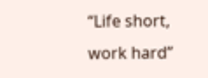“Life short, work hard”